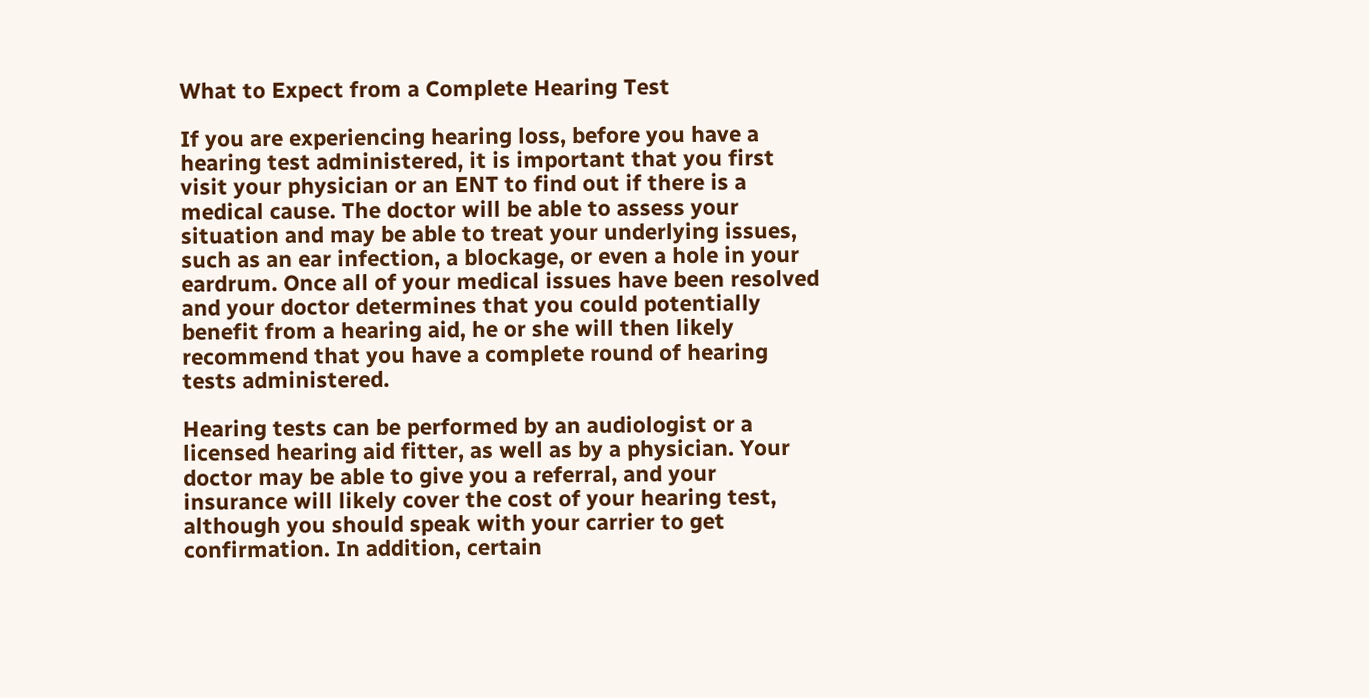What to Expect from a Complete Hearing Test

If you are experiencing hearing loss, before you have a hearing test administered, it is important that you first visit your physician or an ENT to find out if there is a medical cause. The doctor will be able to assess your situation and may be able to treat your underlying issues, such as an ear infection, a blockage, or even a hole in your eardrum. Once all of your medical issues have been resolved and your doctor determines that you could potentially benefit from a hearing aid, he or she will then likely recommend that you have a complete round of hearing tests administered.

Hearing tests can be performed by an audiologist or a licensed hearing aid fitter, as well as by a physician. Your doctor may be able to give you a referral, and your insurance will likely cover the cost of your hearing test, although you should speak with your carrier to get confirmation. In addition, certain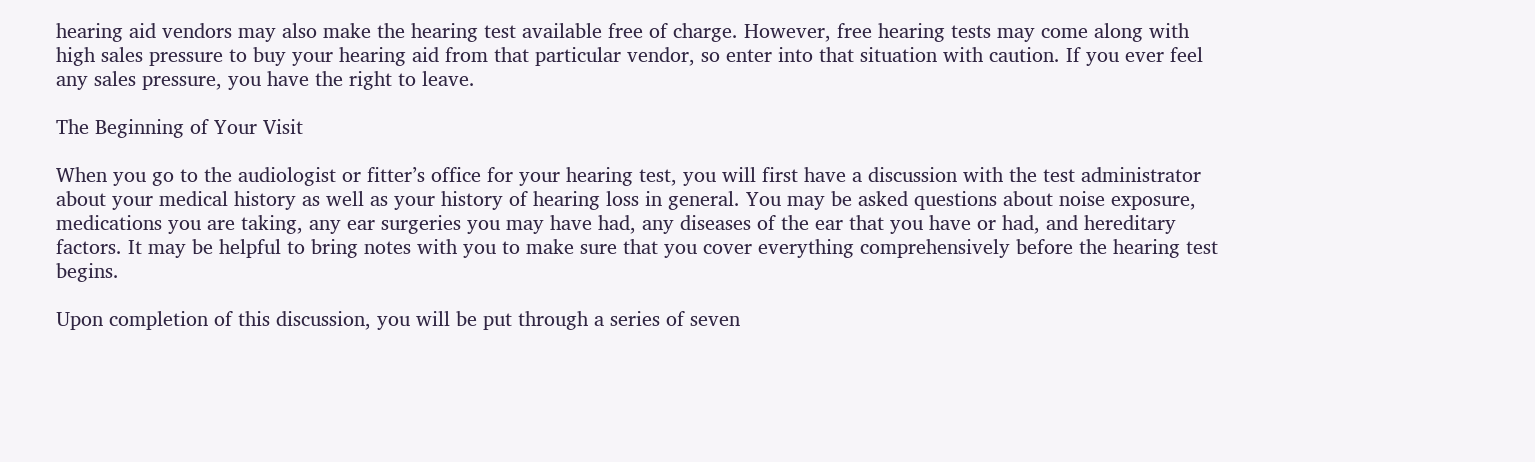hearing aid vendors may also make the hearing test available free of charge. However, free hearing tests may come along with high sales pressure to buy your hearing aid from that particular vendor, so enter into that situation with caution. If you ever feel any sales pressure, you have the right to leave.

The Beginning of Your Visit

When you go to the audiologist or fitter’s office for your hearing test, you will first have a discussion with the test administrator about your medical history as well as your history of hearing loss in general. You may be asked questions about noise exposure, medications you are taking, any ear surgeries you may have had, any diseases of the ear that you have or had, and hereditary factors. It may be helpful to bring notes with you to make sure that you cover everything comprehensively before the hearing test begins.

Upon completion of this discussion, you will be put through a series of seven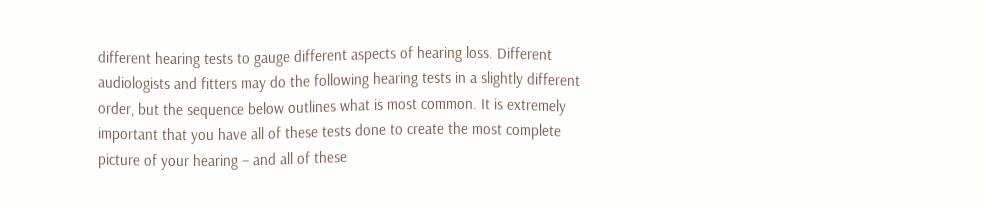different hearing tests to gauge different aspects of hearing loss. Different audiologists and fitters may do the following hearing tests in a slightly different order, but the sequence below outlines what is most common. It is extremely important that you have all of these tests done to create the most complete picture of your hearing – and all of these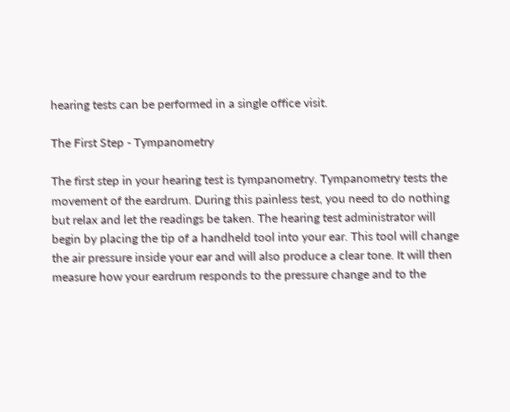hearing tests can be performed in a single office visit.

The First Step - Tympanometry

The first step in your hearing test is tympanometry. Tympanometry tests the movement of the eardrum. During this painless test, you need to do nothing but relax and let the readings be taken. The hearing test administrator will begin by placing the tip of a handheld tool into your ear. This tool will change the air pressure inside your ear and will also produce a clear tone. It will then measure how your eardrum responds to the pressure change and to the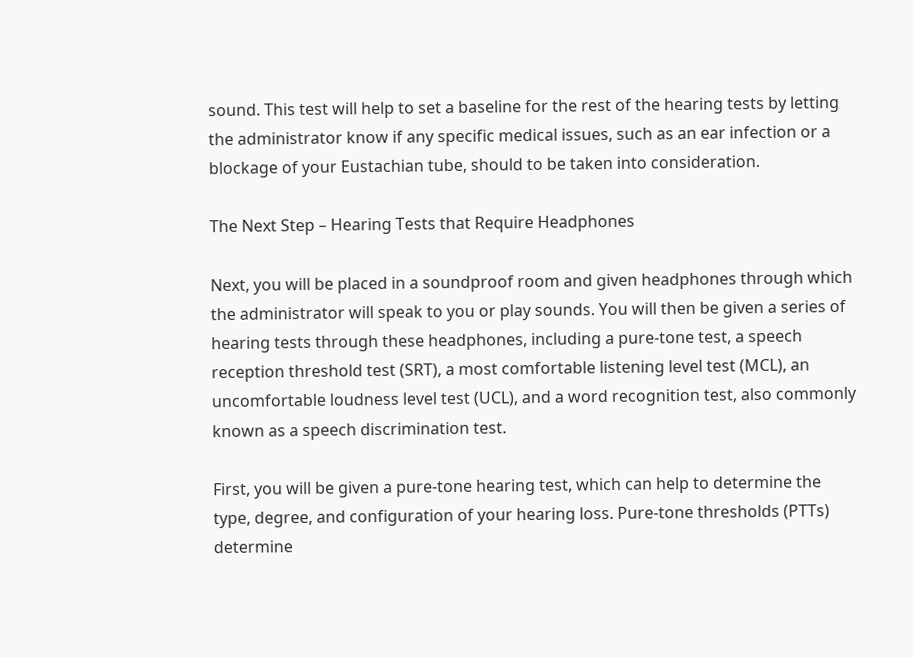sound. This test will help to set a baseline for the rest of the hearing tests by letting the administrator know if any specific medical issues, such as an ear infection or a blockage of your Eustachian tube, should to be taken into consideration.

The Next Step – Hearing Tests that Require Headphones

Next, you will be placed in a soundproof room and given headphones through which the administrator will speak to you or play sounds. You will then be given a series of hearing tests through these headphones, including a pure-tone test, a speech reception threshold test (SRT), a most comfortable listening level test (MCL), an uncomfortable loudness level test (UCL), and a word recognition test, also commonly known as a speech discrimination test.

First, you will be given a pure-tone hearing test, which can help to determine the type, degree, and configuration of your hearing loss. Pure-tone thresholds (PTTs) determine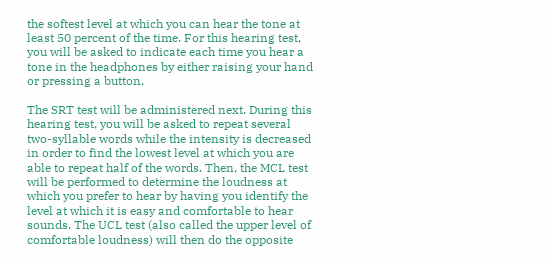the softest level at which you can hear the tone at least 50 percent of the time. For this hearing test, you will be asked to indicate each time you hear a tone in the headphones by either raising your hand or pressing a button.

The SRT test will be administered next. During this hearing test, you will be asked to repeat several two-syllable words while the intensity is decreased in order to find the lowest level at which you are able to repeat half of the words. Then, the MCL test will be performed to determine the loudness at which you prefer to hear by having you identify the level at which it is easy and comfortable to hear sounds. The UCL test (also called the upper level of comfortable loudness) will then do the opposite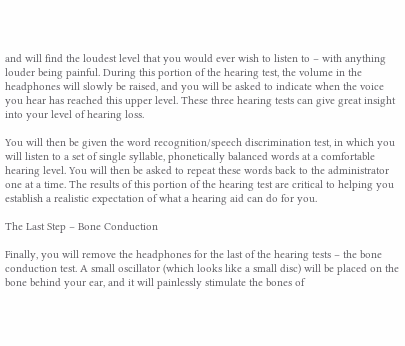and will find the loudest level that you would ever wish to listen to – with anything louder being painful. During this portion of the hearing test, the volume in the headphones will slowly be raised, and you will be asked to indicate when the voice you hear has reached this upper level. These three hearing tests can give great insight into your level of hearing loss.

You will then be given the word recognition/speech discrimination test, in which you will listen to a set of single syllable, phonetically balanced words at a comfortable hearing level. You will then be asked to repeat these words back to the administrator one at a time. The results of this portion of the hearing test are critical to helping you establish a realistic expectation of what a hearing aid can do for you.

The Last Step – Bone Conduction

Finally, you will remove the headphones for the last of the hearing tests – the bone conduction test. A small oscillator (which looks like a small disc) will be placed on the bone behind your ear, and it will painlessly stimulate the bones of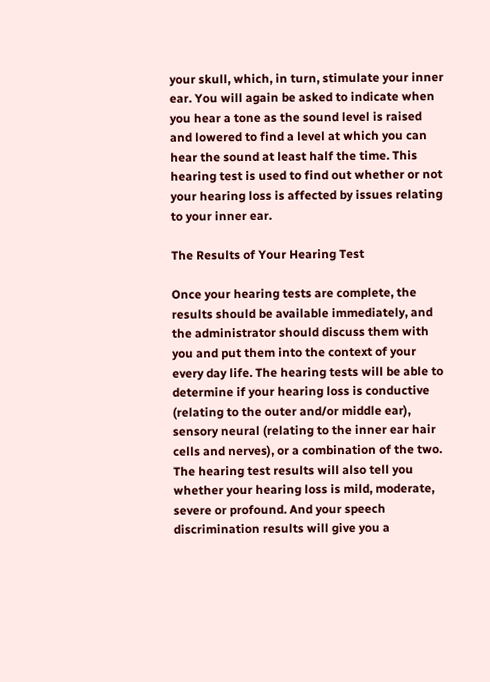your skull, which, in turn, stimulate your inner ear. You will again be asked to indicate when you hear a tone as the sound level is raised and lowered to find a level at which you can hear the sound at least half the time. This hearing test is used to find out whether or not your hearing loss is affected by issues relating to your inner ear.

The Results of Your Hearing Test

Once your hearing tests are complete, the results should be available immediately, and the administrator should discuss them with you and put them into the context of your every day life. The hearing tests will be able to determine if your hearing loss is conductive (relating to the outer and/or middle ear), sensory neural (relating to the inner ear hair cells and nerves), or a combination of the two. The hearing test results will also tell you whether your hearing loss is mild, moderate, severe or profound. And your speech discrimination results will give you a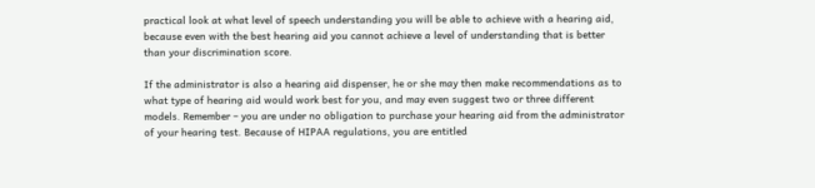practical look at what level of speech understanding you will be able to achieve with a hearing aid, because even with the best hearing aid you cannot achieve a level of understanding that is better than your discrimination score.

If the administrator is also a hearing aid dispenser, he or she may then make recommendations as to what type of hearing aid would work best for you, and may even suggest two or three different models. Remember – you are under no obligation to purchase your hearing aid from the administrator of your hearing test. Because of HIPAA regulations, you are entitled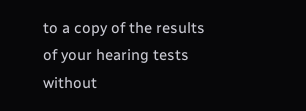to a copy of the results of your hearing tests without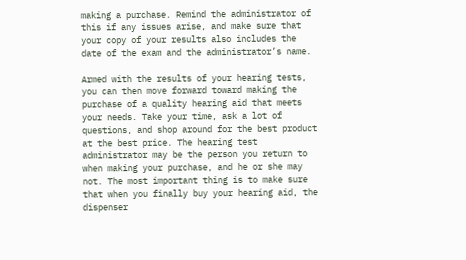making a purchase. Remind the administrator of this if any issues arise, and make sure that your copy of your results also includes the date of the exam and the administrator’s name.

Armed with the results of your hearing tests, you can then move forward toward making the purchase of a quality hearing aid that meets your needs. Take your time, ask a lot of questions, and shop around for the best product at the best price. The hearing test administrator may be the person you return to when making your purchase, and he or she may not. The most important thing is to make sure that when you finally buy your hearing aid, the dispenser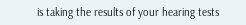is taking the results of your hearing tests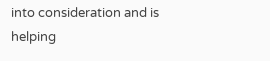into consideration and is helping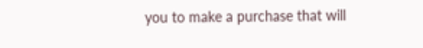you to make a purchase that will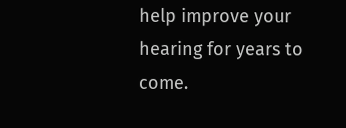help improve your hearing for years to come.